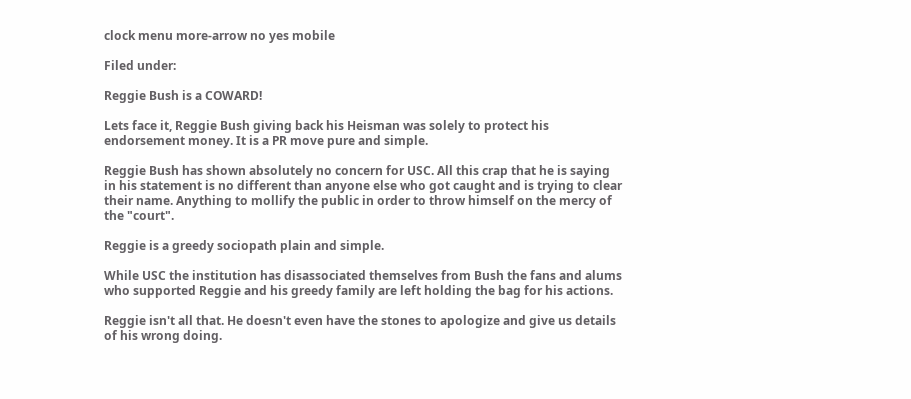clock menu more-arrow no yes mobile

Filed under:

Reggie Bush is a COWARD!

Lets face it, Reggie Bush giving back his Heisman was solely to protect his endorsement money. It is a PR move pure and simple.

Reggie Bush has shown absolutely no concern for USC. All this crap that he is saying in his statement is no different than anyone else who got caught and is trying to clear their name. Anything to mollify the public in order to throw himself on the mercy of the "court".

Reggie is a greedy sociopath plain and simple.

While USC the institution has disassociated themselves from Bush the fans and alums who supported Reggie and his greedy family are left holding the bag for his actions.

Reggie isn't all that. He doesn't even have the stones to apologize and give us details of his wrong doing.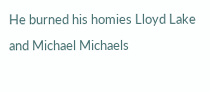He burned his homies Lloyd Lake and Michael Michaels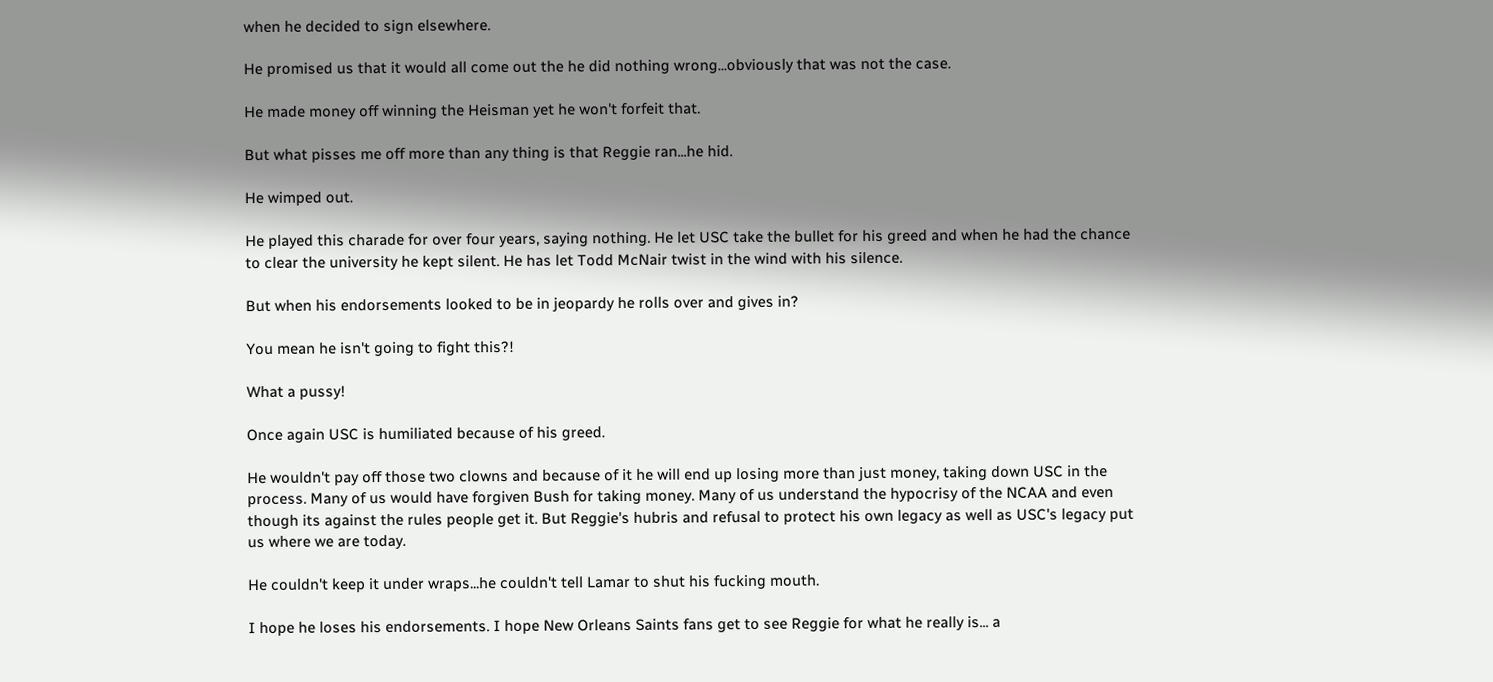when he decided to sign elsewhere.

He promised us that it would all come out the he did nothing wrong...obviously that was not the case.

He made money off winning the Heisman yet he won't forfeit that.

But what pisses me off more than any thing is that Reggie ran...he hid.

He wimped out.

He played this charade for over four years, saying nothing. He let USC take the bullet for his greed and when he had the chance to clear the university he kept silent. He has let Todd McNair twist in the wind with his silence.

But when his endorsements looked to be in jeopardy he rolls over and gives in?

You mean he isn't going to fight this?!

What a pussy!

Once again USC is humiliated because of his greed.

He wouldn't pay off those two clowns and because of it he will end up losing more than just money, taking down USC in the process. Many of us would have forgiven Bush for taking money. Many of us understand the hypocrisy of the NCAA and even though its against the rules people get it. But Reggie's hubris and refusal to protect his own legacy as well as USC's legacy put us where we are today.

He couldn't keep it under wraps...he couldn't tell Lamar to shut his fucking mouth.

I hope he loses his endorsements. I hope New Orleans Saints fans get to see Reggie for what he really is... a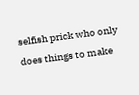selfish prick who only does things to make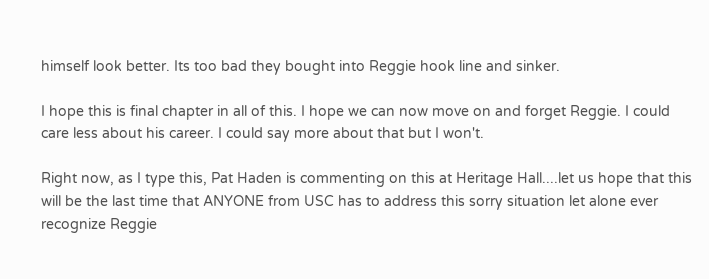himself look better. Its too bad they bought into Reggie hook line and sinker.

I hope this is final chapter in all of this. I hope we can now move on and forget Reggie. I could care less about his career. I could say more about that but I won't.

Right now, as I type this, Pat Haden is commenting on this at Heritage Hall....let us hope that this will be the last time that ANYONE from USC has to address this sorry situation let alone ever recognize Reggie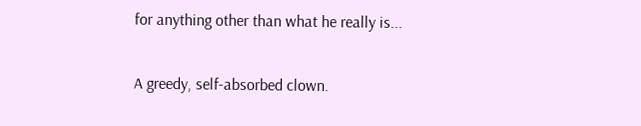for anything other than what he really is...

A greedy, self-absorbed clown.